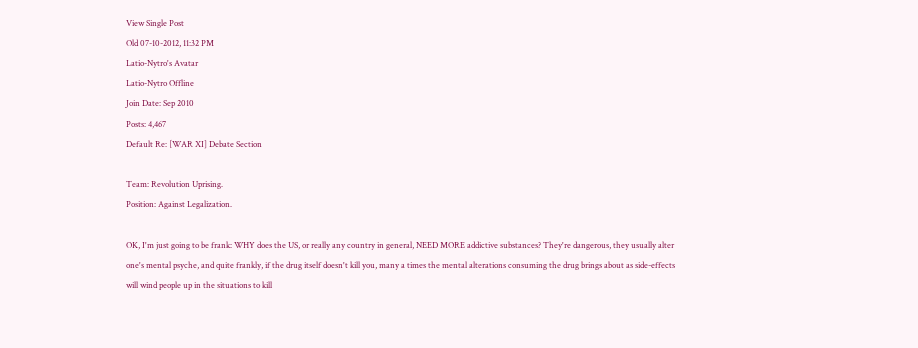View Single Post
Old 07-10-2012, 11:32 PM
Latio-Nytro's Avatar
Latio-Nytro Offline
Join Date: Sep 2010
Posts: 4,467
Default Re: [WAR XI] Debate Section

Team: Revolution Uprising.
Position: Against Legalization.

OK, I'm just going to be frank: WHY does the US, or really any country in general, NEED MORE addictive substances? They're dangerous, they usually alter one's mental psyche, and quite frankly, if the drug itself doesn't kill you, many a times the mental alterations consuming the drug brings about as side-effects will wind people up in the situations to kill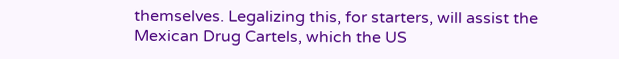themselves. Legalizing this, for starters, will assist the Mexican Drug Cartels, which the US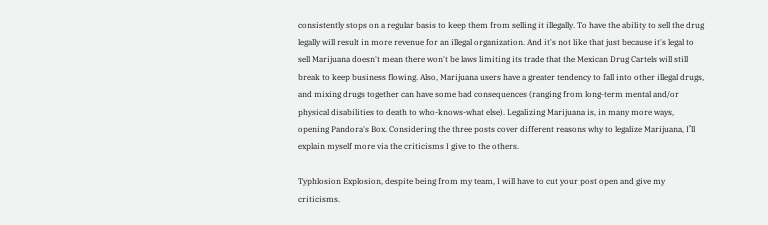consistently stops on a regular basis to keep them from selling it illegally. To have the ability to sell the drug legally will result in more revenue for an illegal organization. And it's not like that just because it's legal to sell Marijuana doesn't mean there won't be laws limiting its trade that the Mexican Drug Cartels will still break to keep business flowing. Also, Marijuana users have a greater tendency to fall into other illegal drugs, and mixing drugs together can have some bad consequences (ranging from long-term mental and/or physical disabilities to death to who-knows-what else). Legalizing Marijuana is, in many more ways, opening Pandora's Box. Considering the three posts cover different reasons why to legalize Marijuana, I’ll explain myself more via the criticisms I give to the others.

Typhlosion Explosion, despite being from my team, I will have to cut your post open and give my criticisms.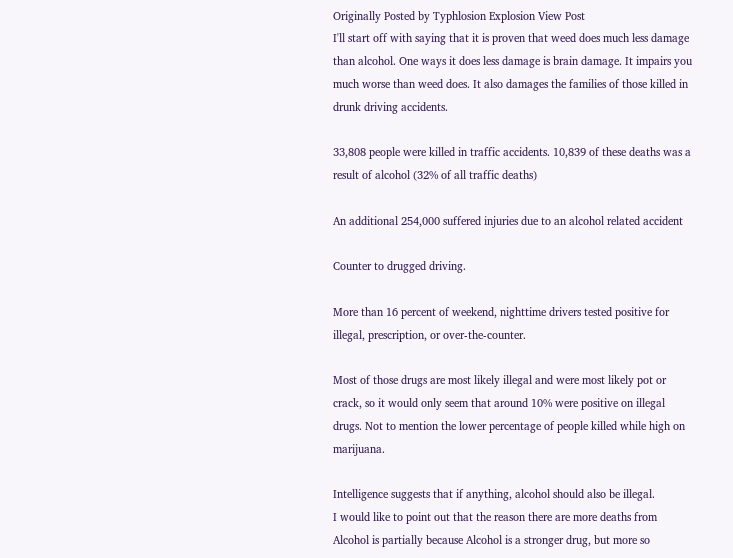Originally Posted by Typhlosion Explosion View Post
I'll start off with saying that it is proven that weed does much less damage than alcohol. One ways it does less damage is brain damage. It impairs you much worse than weed does. It also damages the families of those killed in drunk driving accidents.

33,808 people were killed in traffic accidents. 10,839 of these deaths was a result of alcohol (32% of all traffic deaths)

An additional 254,000 suffered injuries due to an alcohol related accident

Counter to drugged driving.

More than 16 percent of weekend, nighttime drivers tested positive for illegal, prescription, or over-the-counter.

Most of those drugs are most likely illegal and were most likely pot or crack, so it would only seem that around 10% were positive on illegal drugs. Not to mention the lower percentage of people killed while high on marijuana.

Intelligence suggests that if anything, alcohol should also be illegal.
I would like to point out that the reason there are more deaths from Alcohol is partially because Alcohol is a stronger drug, but more so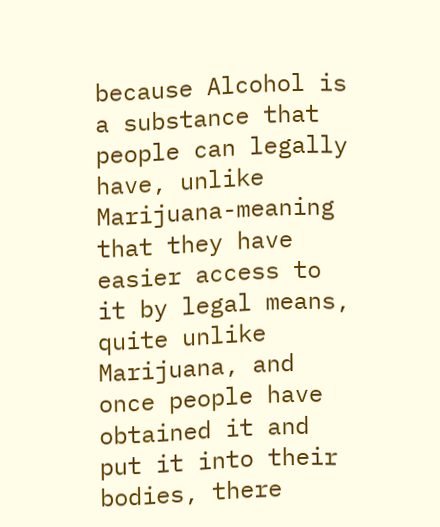because Alcohol is a substance that people can legally have, unlike Marijuana-meaning that they have easier access to it by legal means, quite unlike Marijuana, and once people have obtained it and put it into their bodies, there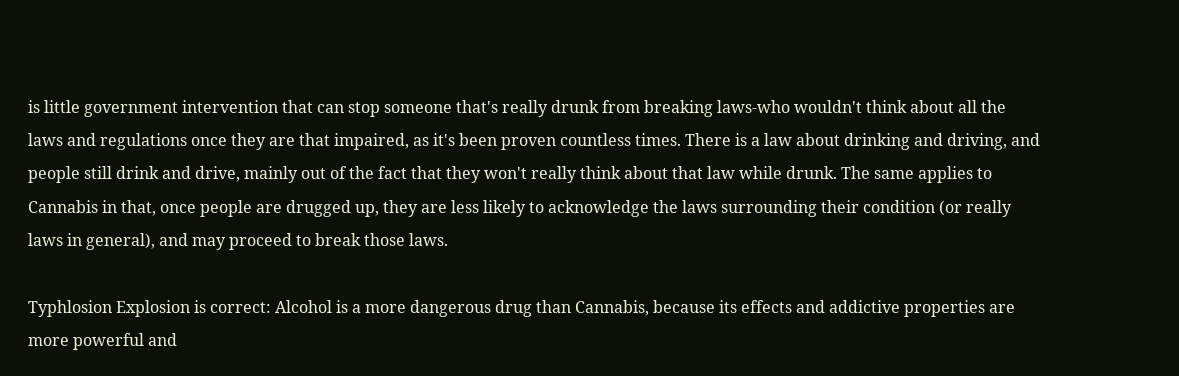is little government intervention that can stop someone that's really drunk from breaking laws-who wouldn't think about all the laws and regulations once they are that impaired, as it's been proven countless times. There is a law about drinking and driving, and people still drink and drive, mainly out of the fact that they won't really think about that law while drunk. The same applies to Cannabis in that, once people are drugged up, they are less likely to acknowledge the laws surrounding their condition (or really laws in general), and may proceed to break those laws.

Typhlosion Explosion is correct: Alcohol is a more dangerous drug than Cannabis, because its effects and addictive properties are more powerful and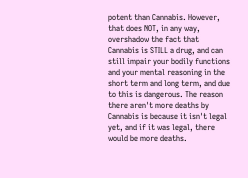potent than Cannabis. However, that does NOT, in any way, overshadow the fact that Cannabis is STILL a drug, and can still impair your bodily functions and your mental reasoning in the short term and long term, and due to this is dangerous. The reason there aren't more deaths by Cannabis is because it isn't legal yet, and if it was legal, there would be more deaths.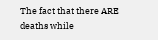The fact that there ARE deaths while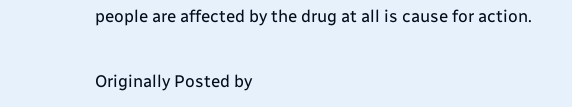people are affected by the drug at all is cause for action.

Originally Posted by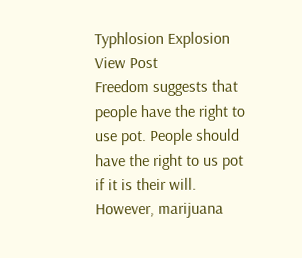Typhlosion Explosion View Post
Freedom suggests that people have the right to use pot. People should have the right to us pot if it is their will. However, marijuana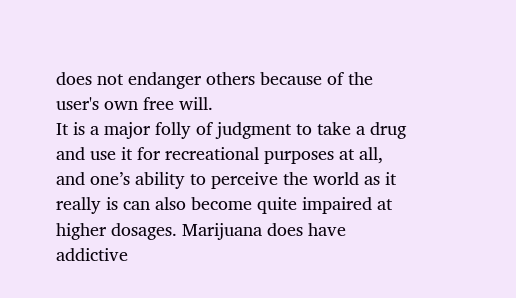does not endanger others because of the user's own free will.
It is a major folly of judgment to take a drug and use it for recreational purposes at all, and one’s ability to perceive the world as it really is can also become quite impaired at higher dosages. Marijuana does have addictive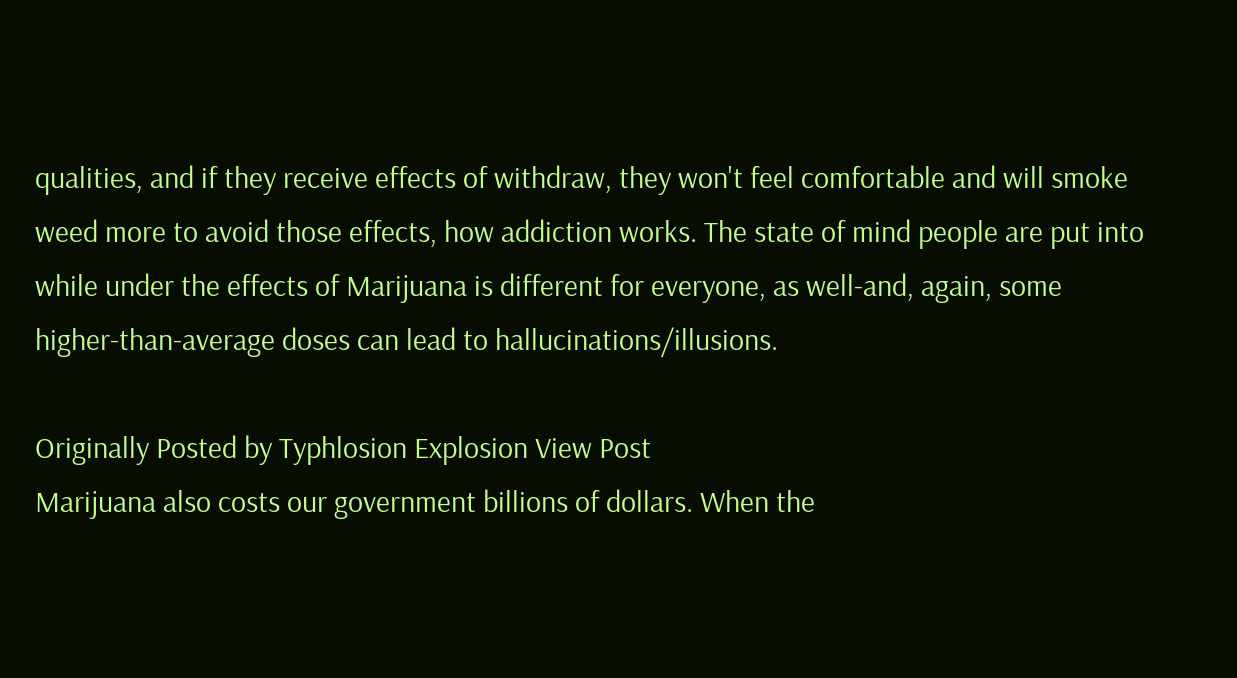qualities, and if they receive effects of withdraw, they won't feel comfortable and will smoke weed more to avoid those effects, how addiction works. The state of mind people are put into while under the effects of Marijuana is different for everyone, as well-and, again, some higher-than-average doses can lead to hallucinations/illusions.

Originally Posted by Typhlosion Explosion View Post
Marijuana also costs our government billions of dollars. When the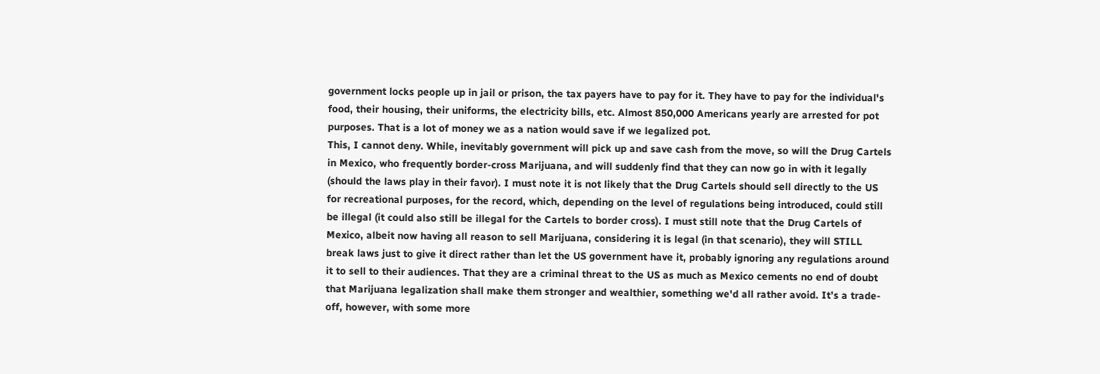government locks people up in jail or prison, the tax payers have to pay for it. They have to pay for the individual's food, their housing, their uniforms, the electricity bills, etc. Almost 850,000 Americans yearly are arrested for pot purposes. That is a lot of money we as a nation would save if we legalized pot.
This, I cannot deny. While, inevitably government will pick up and save cash from the move, so will the Drug Cartels in Mexico, who frequently border-cross Marijuana, and will suddenly find that they can now go in with it legally (should the laws play in their favor). I must note it is not likely that the Drug Cartels should sell directly to the US for recreational purposes, for the record, which, depending on the level of regulations being introduced, could still be illegal (it could also still be illegal for the Cartels to border cross). I must still note that the Drug Cartels of Mexico, albeit now having all reason to sell Marijuana, considering it is legal (in that scenario), they will STILL break laws just to give it direct rather than let the US government have it, probably ignoring any regulations around it to sell to their audiences. That they are a criminal threat to the US as much as Mexico cements no end of doubt that Marijuana legalization shall make them stronger and wealthier, something we'd all rather avoid. It’s a trade-off, however, with some more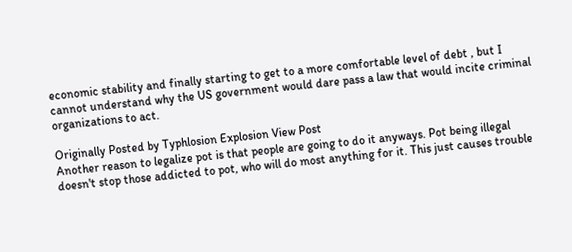economic stability and finally starting to get to a more comfortable level of debt , but I cannot understand why the US government would dare pass a law that would incite criminal organizations to act.

Originally Posted by Typhlosion Explosion View Post
Another reason to legalize pot is that people are going to do it anyways. Pot being illegal doesn't stop those addicted to pot, who will do most anything for it. This just causes trouble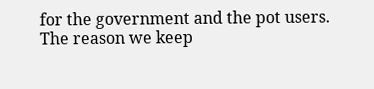for the government and the pot users.
The reason we keep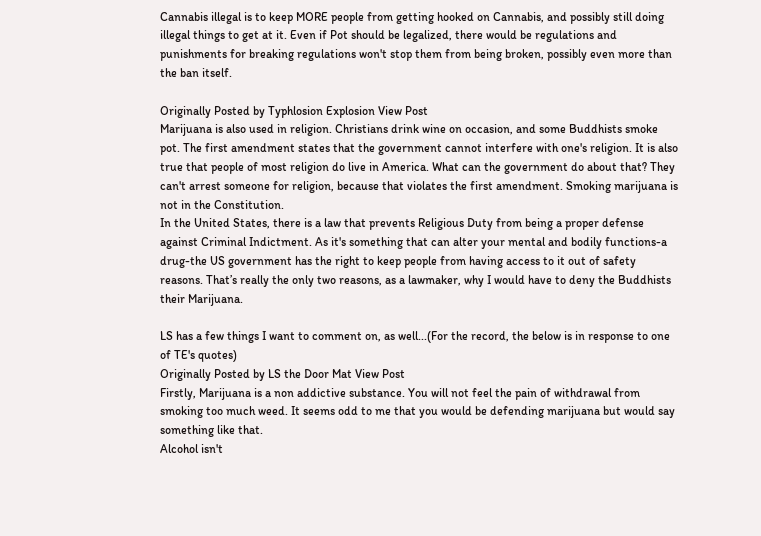Cannabis illegal is to keep MORE people from getting hooked on Cannabis, and possibly still doing illegal things to get at it. Even if Pot should be legalized, there would be regulations and punishments for breaking regulations won't stop them from being broken, possibly even more than the ban itself.

Originally Posted by Typhlosion Explosion View Post
Marijuana is also used in religion. Christians drink wine on occasion, and some Buddhists smoke pot. The first amendment states that the government cannot interfere with one's religion. It is also true that people of most religion do live in America. What can the government do about that? They can't arrest someone for religion, because that violates the first amendment. Smoking marijuana is not in the Constitution.
In the United States, there is a law that prevents Religious Duty from being a proper defense against Criminal Indictment. As it's something that can alter your mental and bodily functions-a drug-the US government has the right to keep people from having access to it out of safety reasons. That’s really the only two reasons, as a lawmaker, why I would have to deny the Buddhists their Marijuana.

LS has a few things I want to comment on, as well...(For the record, the below is in response to one of TE's quotes)
Originally Posted by LS the Door Mat View Post
Firstly, Marijuana is a non addictive substance. You will not feel the pain of withdrawal from smoking too much weed. It seems odd to me that you would be defending marijuana but would say something like that.
Alcohol isn't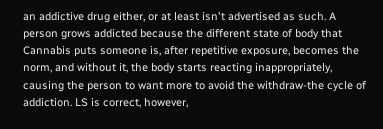an addictive drug either, or at least isn't advertised as such. A person grows addicted because the different state of body that Cannabis puts someone is, after repetitive exposure, becomes the norm, and without it, the body starts reacting inappropriately, causing the person to want more to avoid the withdraw-the cycle of addiction. LS is correct, however,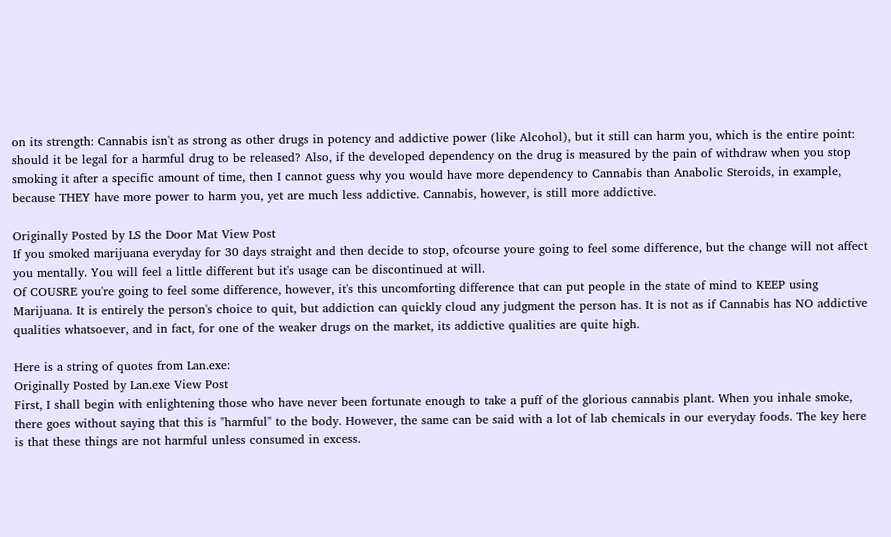on its strength: Cannabis isn't as strong as other drugs in potency and addictive power (like Alcohol), but it still can harm you, which is the entire point: should it be legal for a harmful drug to be released? Also, if the developed dependency on the drug is measured by the pain of withdraw when you stop smoking it after a specific amount of time, then I cannot guess why you would have more dependency to Cannabis than Anabolic Steroids, in example, because THEY have more power to harm you, yet are much less addictive. Cannabis, however, is still more addictive.

Originally Posted by LS the Door Mat View Post
If you smoked marijuana everyday for 30 days straight and then decide to stop, ofcourse youre going to feel some difference, but the change will not affect you mentally. You will feel a little different but it's usage can be discontinued at will.
Of COUSRE you're going to feel some difference, however, it's this uncomforting difference that can put people in the state of mind to KEEP using Marijuana. It is entirely the person's choice to quit, but addiction can quickly cloud any judgment the person has. It is not as if Cannabis has NO addictive qualities whatsoever, and in fact, for one of the weaker drugs on the market, its addictive qualities are quite high.

Here is a string of quotes from Lan.exe:
Originally Posted by Lan.exe View Post
First, I shall begin with enlightening those who have never been fortunate enough to take a puff of the glorious cannabis plant. When you inhale smoke, there goes without saying that this is "harmful" to the body. However, the same can be said with a lot of lab chemicals in our everyday foods. The key here is that these things are not harmful unless consumed in excess.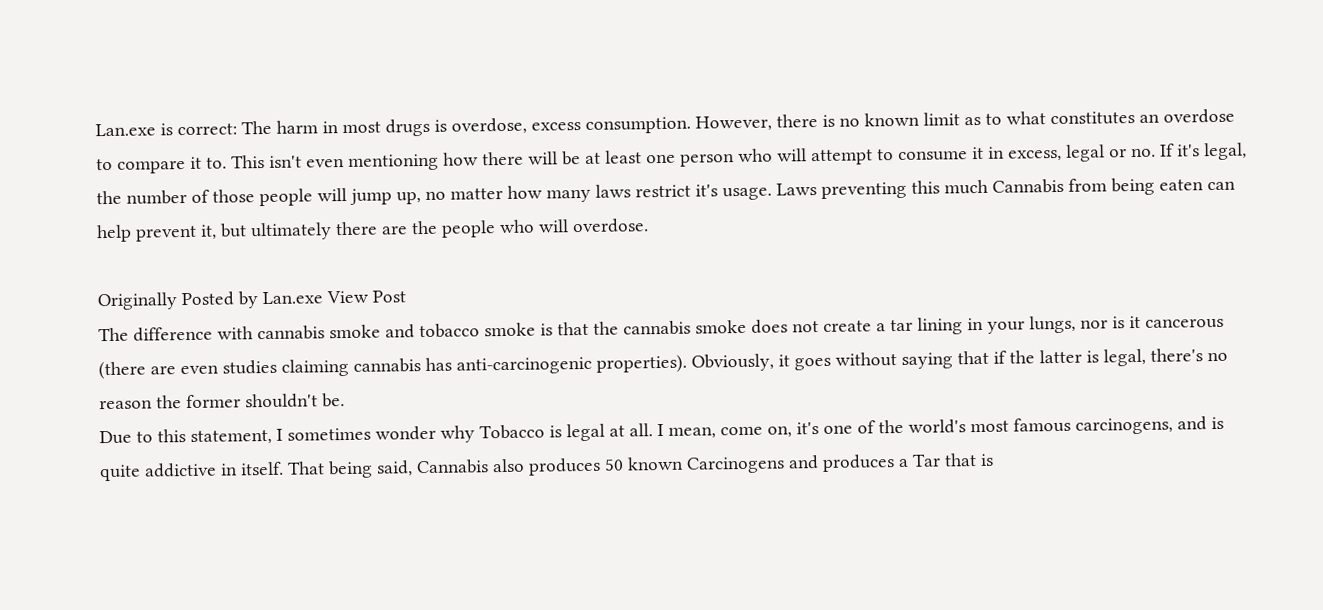Lan.exe is correct: The harm in most drugs is overdose, excess consumption. However, there is no known limit as to what constitutes an overdose to compare it to. This isn't even mentioning how there will be at least one person who will attempt to consume it in excess, legal or no. If it's legal, the number of those people will jump up, no matter how many laws restrict it's usage. Laws preventing this much Cannabis from being eaten can help prevent it, but ultimately there are the people who will overdose.

Originally Posted by Lan.exe View Post
The difference with cannabis smoke and tobacco smoke is that the cannabis smoke does not create a tar lining in your lungs, nor is it cancerous (there are even studies claiming cannabis has anti-carcinogenic properties). Obviously, it goes without saying that if the latter is legal, there's no reason the former shouldn't be.
Due to this statement, I sometimes wonder why Tobacco is legal at all. I mean, come on, it's one of the world's most famous carcinogens, and is quite addictive in itself. That being said, Cannabis also produces 50 known Carcinogens and produces a Tar that is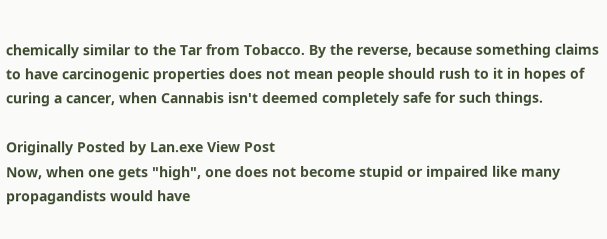chemically similar to the Tar from Tobacco. By the reverse, because something claims to have carcinogenic properties does not mean people should rush to it in hopes of curing a cancer, when Cannabis isn't deemed completely safe for such things.

Originally Posted by Lan.exe View Post
Now, when one gets "high", one does not become stupid or impaired like many propagandists would have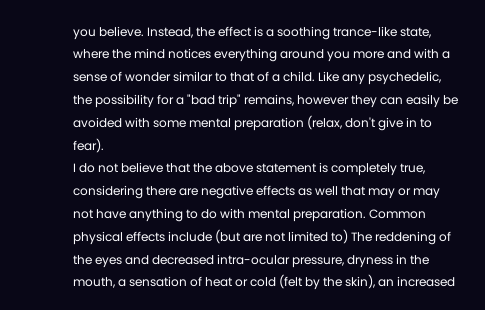you believe. Instead, the effect is a soothing trance-like state, where the mind notices everything around you more and with a sense of wonder similar to that of a child. Like any psychedelic, the possibility for a "bad trip" remains, however they can easily be avoided with some mental preparation (relax, don't give in to fear).
I do not believe that the above statement is completely true, considering there are negative effects as well that may or may not have anything to do with mental preparation. Common physical effects include (but are not limited to) The reddening of the eyes and decreased intra-ocular pressure, dryness in the mouth, a sensation of heat or cold (felt by the skin), an increased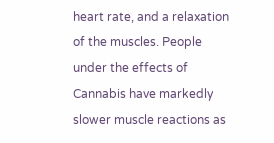heart rate, and a relaxation of the muscles. People under the effects of Cannabis have markedly slower muscle reactions as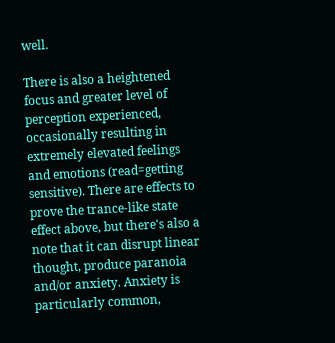well.

There is also a heightened focus and greater level of perception experienced, occasionally resulting in extremely elevated feelings and emotions (read=getting sensitive). There are effects to prove the trance-like state effect above, but there's also a note that it can disrupt linear thought, produce paranoia and/or anxiety. Anxiety is particularly common,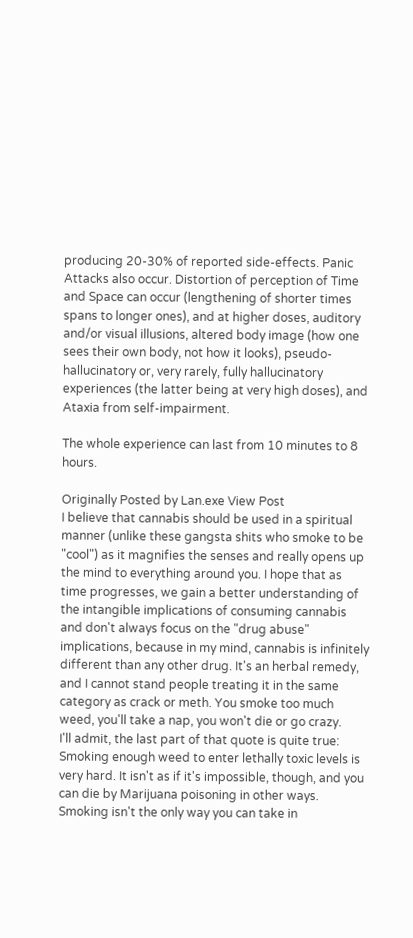producing 20-30% of reported side-effects. Panic Attacks also occur. Distortion of perception of Time and Space can occur (lengthening of shorter times spans to longer ones), and at higher doses, auditory and/or visual illusions, altered body image (how one sees their own body, not how it looks), pseudo-hallucinatory or, very rarely, fully hallucinatory experiences (the latter being at very high doses), and Ataxia from self-impairment.

The whole experience can last from 10 minutes to 8 hours.

Originally Posted by Lan.exe View Post
I believe that cannabis should be used in a spiritual manner (unlike these gangsta shits who smoke to be "cool") as it magnifies the senses and really opens up the mind to everything around you. I hope that as time progresses, we gain a better understanding of the intangible implications of consuming cannabis and don't always focus on the "drug abuse" implications, because in my mind, cannabis is infinitely different than any other drug. It's an herbal remedy, and I cannot stand people treating it in the same category as crack or meth. You smoke too much weed, you'll take a nap, you won't die or go crazy.
I'll admit, the last part of that quote is quite true: Smoking enough weed to enter lethally toxic levels is very hard. It isn't as if it's impossible, though, and you can die by Marijuana poisoning in other ways. Smoking isn't the only way you can take in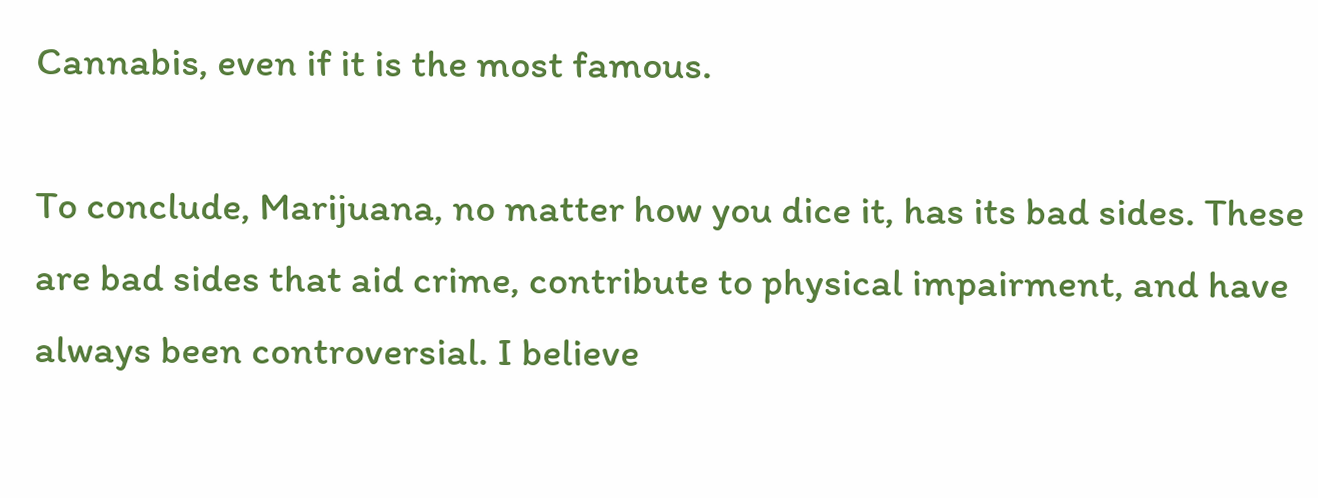Cannabis, even if it is the most famous.

To conclude, Marijuana, no matter how you dice it, has its bad sides. These are bad sides that aid crime, contribute to physical impairment, and have always been controversial. I believe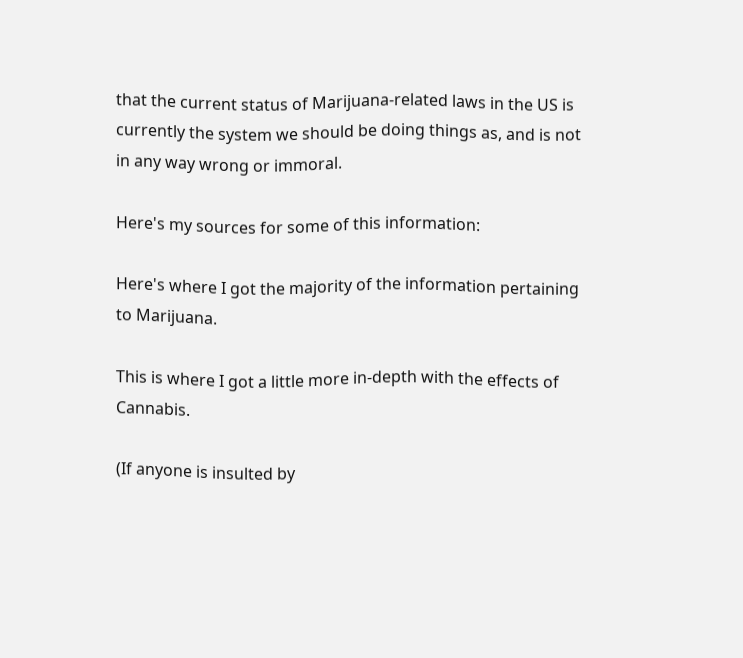that the current status of Marijuana-related laws in the US is currently the system we should be doing things as, and is not in any way wrong or immoral.

Here's my sources for some of this information:

Here's where I got the majority of the information pertaining to Marijuana.

This is where I got a little more in-depth with the effects of Cannabis.

(If anyone is insulted by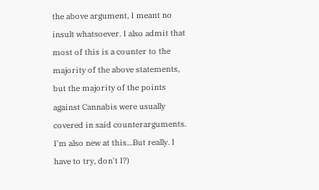the above argument, I meant no insult whatsoever. I also admit that most of this is a counter to the majority of the above statements, but the majority of the points against Cannabis were usually covered in said counterarguments. I'm also new at this...But really. I have to try, don't I?)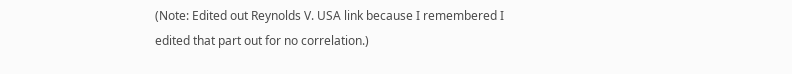(Note: Edited out Reynolds V. USA link because I remembered I edited that part out for no correlation.)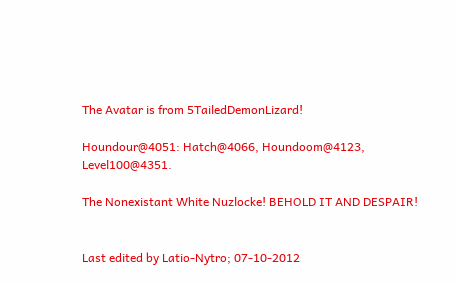The Avatar is from 5TailedDemonLizard!

Houndour@4051: Hatch@4066, Houndoom@4123, Level100@4351.

The Nonexistant White Nuzlocke! BEHOLD IT AND DESPAIR!


Last edited by Latio-Nytro; 07-10-2012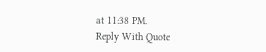at 11:38 PM.
Reply With Quote